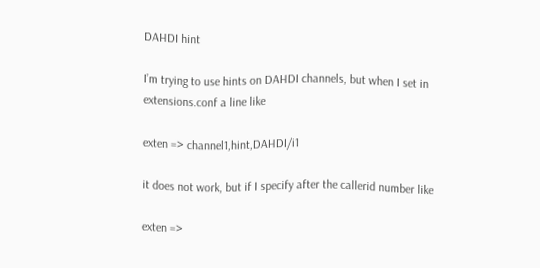DAHDI hint

I’m trying to use hints on DAHDI channels, but when I set in extensions.conf a line like

exten => channel1,hint,DAHDI/i1

it does not work, but if I specify after the callerid number like

exten =>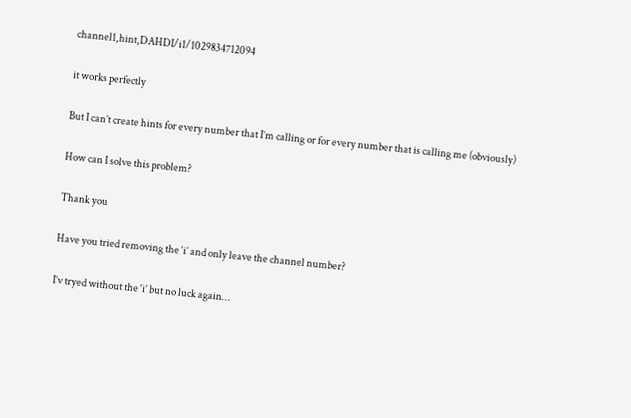channel1,hint,DAHDI/i1/1029834712094

it works perfectly

But I can’t create hints for every number that I’m calling or for every number that is calling me (obviously)

How can I solve this problem?

Thank you

Have you tried removing the ‘i’ and only leave the channel number?

I’v tryed without the ‘i’ but no luck again…